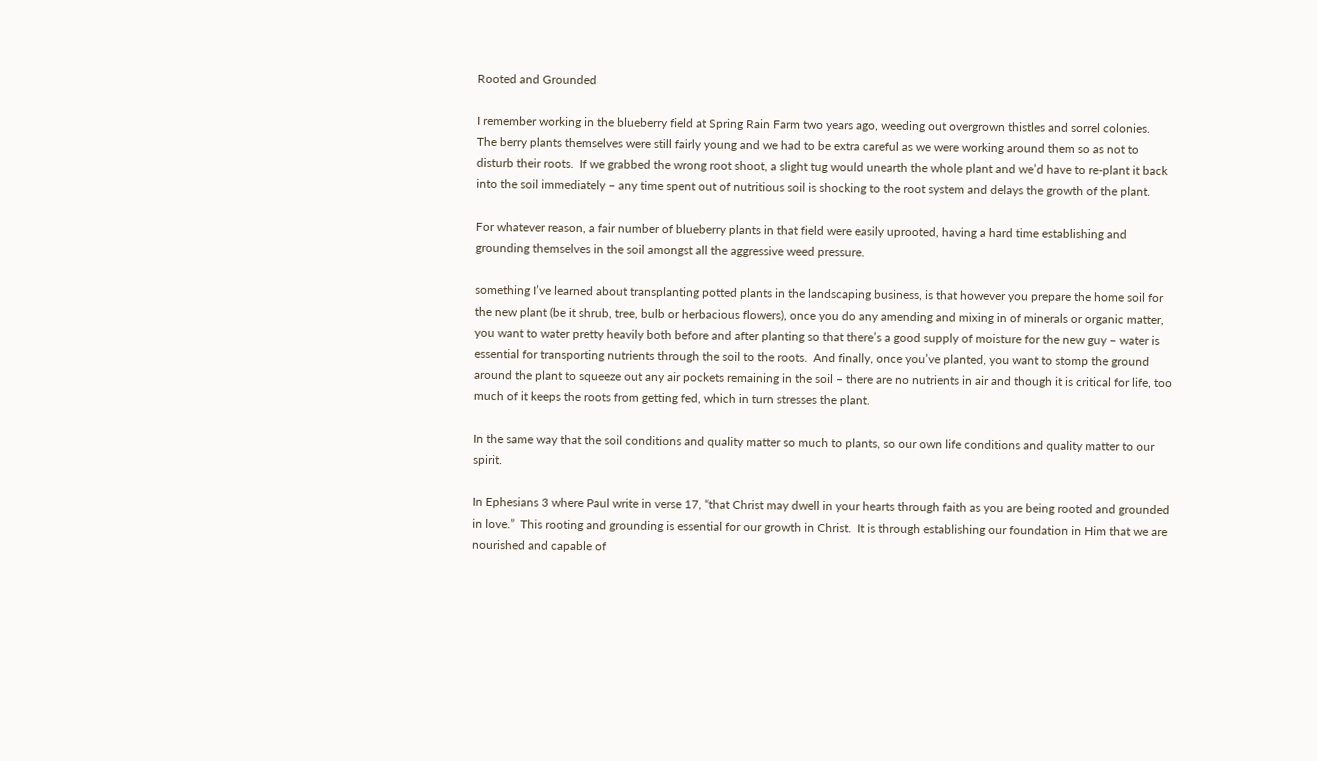Rooted and Grounded

I remember working in the blueberry field at Spring Rain Farm two years ago, weeding out overgrown thistles and sorrel colonies.  The berry plants themselves were still fairly young and we had to be extra careful as we were working around them so as not to disturb their roots.  If we grabbed the wrong root shoot, a slight tug would unearth the whole plant and we’d have to re-plant it back into the soil immediately – any time spent out of nutritious soil is shocking to the root system and delays the growth of the plant.

For whatever reason, a fair number of blueberry plants in that field were easily uprooted, having a hard time establishing and grounding themselves in the soil amongst all the aggressive weed pressure.

something I’ve learned about transplanting potted plants in the landscaping business, is that however you prepare the home soil for the new plant (be it shrub, tree, bulb or herbacious flowers), once you do any amending and mixing in of minerals or organic matter, you want to water pretty heavily both before and after planting so that there’s a good supply of moisture for the new guy – water is essential for transporting nutrients through the soil to the roots.  And finally, once you’ve planted, you want to stomp the ground around the plant to squeeze out any air pockets remaining in the soil – there are no nutrients in air and though it is critical for life, too much of it keeps the roots from getting fed, which in turn stresses the plant.

In the same way that the soil conditions and quality matter so much to plants, so our own life conditions and quality matter to our spirit.

In Ephesians 3 where Paul write in verse 17, “that Christ may dwell in your hearts through faith as you are being rooted and grounded in love.”  This rooting and grounding is essential for our growth in Christ.  It is through establishing our foundation in Him that we are nourished and capable of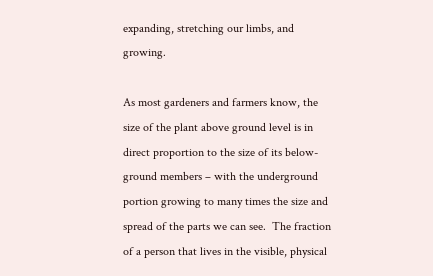expanding, stretching our limbs, and growing.

As most gardeners and farmers know, the size of the plant above ground level is in direct proportion to the size of its below-ground members – with the underground portion growing to many times the size and spread of the parts we can see.  The fraction of a person that lives in the visible, physical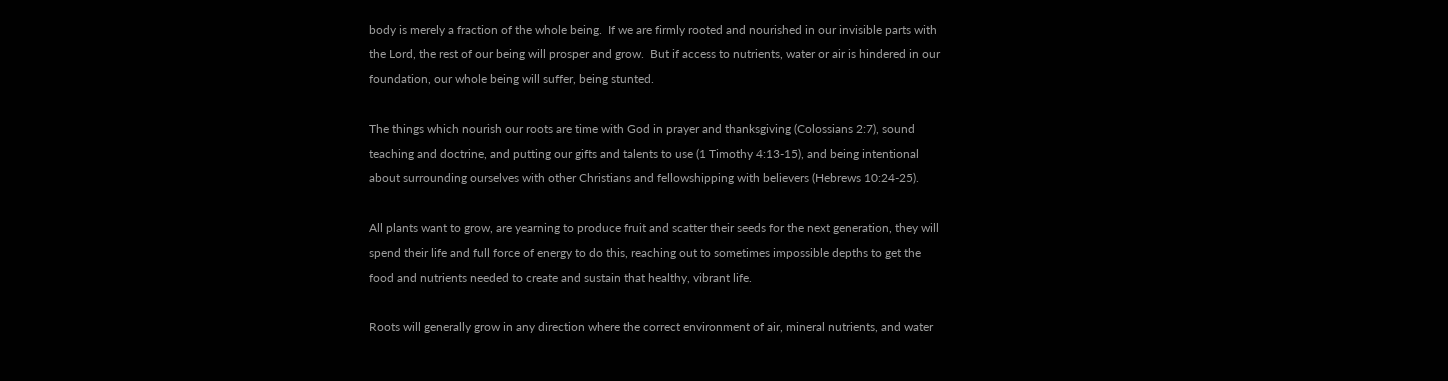body is merely a fraction of the whole being.  If we are firmly rooted and nourished in our invisible parts with the Lord, the rest of our being will prosper and grow.  But if access to nutrients, water or air is hindered in our foundation, our whole being will suffer, being stunted.

The things which nourish our roots are time with God in prayer and thanksgiving (Colossians 2:7), sound teaching and doctrine, and putting our gifts and talents to use (1 Timothy 4:13-15), and being intentional about surrounding ourselves with other Christians and fellowshipping with believers (Hebrews 10:24-25).

All plants want to grow, are yearning to produce fruit and scatter their seeds for the next generation, they will spend their life and full force of energy to do this, reaching out to sometimes impossible depths to get the food and nutrients needed to create and sustain that healthy, vibrant life.

Roots will generally grow in any direction where the correct environment of air, mineral nutrients, and water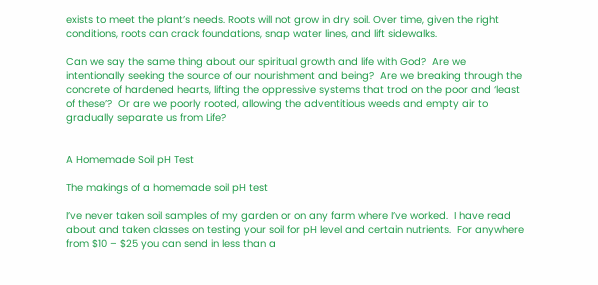exists to meet the plant’s needs. Roots will not grow in dry soil. Over time, given the right conditions, roots can crack foundations, snap water lines, and lift sidewalks.

Can we say the same thing about our spiritual growth and life with God?  Are we intentionally seeking the source of our nourishment and being?  Are we breaking through the concrete of hardened hearts, lifting the oppressive systems that trod on the poor and ‘least of these’?  Or are we poorly rooted, allowing the adventitious weeds and empty air to gradually separate us from Life?


A Homemade Soil pH Test

The makings of a homemade soil pH test

I’ve never taken soil samples of my garden or on any farm where I’ve worked.  I have read about and taken classes on testing your soil for pH level and certain nutrients.  For anywhere from $10 – $25 you can send in less than a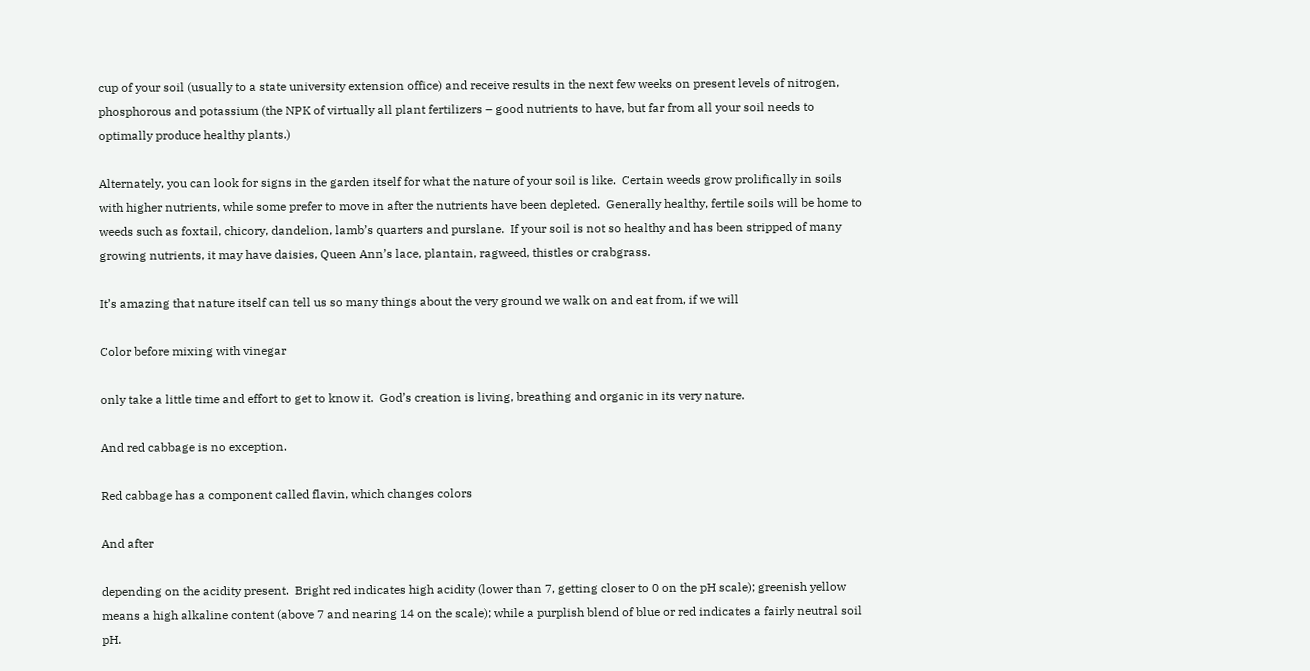cup of your soil (usually to a state university extension office) and receive results in the next few weeks on present levels of nitrogen, phosphorous and potassium (the NPK of virtually all plant fertilizers – good nutrients to have, but far from all your soil needs to optimally produce healthy plants.)

Alternately, you can look for signs in the garden itself for what the nature of your soil is like.  Certain weeds grow prolifically in soils with higher nutrients, while some prefer to move in after the nutrients have been depleted.  Generally healthy, fertile soils will be home to weeds such as foxtail, chicory, dandelion, lamb’s quarters and purslane.  If your soil is not so healthy and has been stripped of many growing nutrients, it may have daisies, Queen Ann’s lace, plantain, ragweed, thistles or crabgrass.

It’s amazing that nature itself can tell us so many things about the very ground we walk on and eat from, if we will

Color before mixing with vinegar

only take a little time and effort to get to know it.  God’s creation is living, breathing and organic in its very nature.

And red cabbage is no exception.

Red cabbage has a component called flavin, which changes colors

And after

depending on the acidity present.  Bright red indicates high acidity (lower than 7, getting closer to 0 on the pH scale); greenish yellow means a high alkaline content (above 7 and nearing 14 on the scale); while a purplish blend of blue or red indicates a fairly neutral soil pH.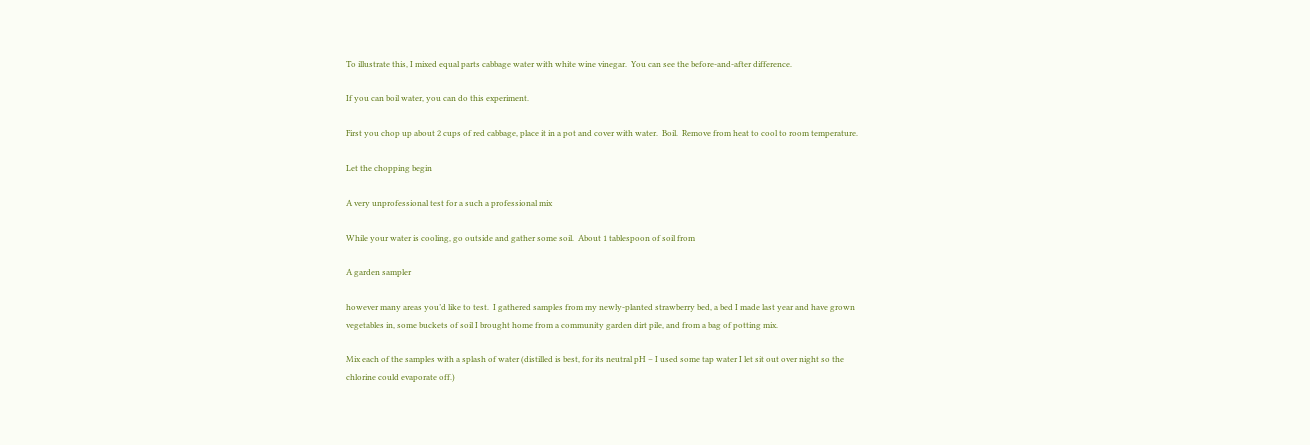To illustrate this, I mixed equal parts cabbage water with white wine vinegar.  You can see the before-and-after difference.

If you can boil water, you can do this experiment.

First you chop up about 2 cups of red cabbage, place it in a pot and cover with water.  Boil.  Remove from heat to cool to room temperature.

Let the chopping begin

A very unprofessional test for a such a professional mix

While your water is cooling, go outside and gather some soil.  About 1 tablespoon of soil from

A garden sampler

however many areas you’d like to test.  I gathered samples from my newly-planted strawberry bed, a bed I made last year and have grown vegetables in, some buckets of soil I brought home from a community garden dirt pile, and from a bag of potting mix.

Mix each of the samples with a splash of water (distilled is best, for its neutral pH – I used some tap water I let sit out over night so the chlorine could evaporate off.)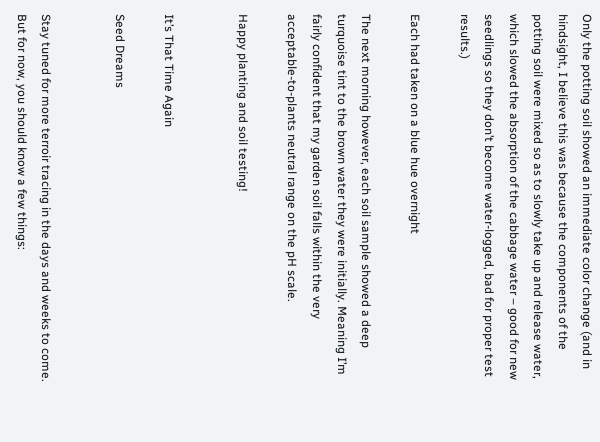Only the potting soil showed an immediate color change (and in hindsight, I believe this was because the components of the potting soil were mixed so as to slowly take up and release water, which slowed the absorption of the cabbage water – good for new seedlings so they don’t become water-logged, bad for proper test results.)

Each had taken on a blue hue overnight

The next morning however, each soil sample showed a deep turquoise tint to the brown water they were initially. Meaning I’m fairly confident that my garden soil falls within the very acceptable-to-plants neutral range on the pH scale.

Happy planting and soil testing!


It’s That Time Again

Seed Dreams


Stay tuned for more terroir tracing in the days and weeks to come.  But for now, you should know a few things: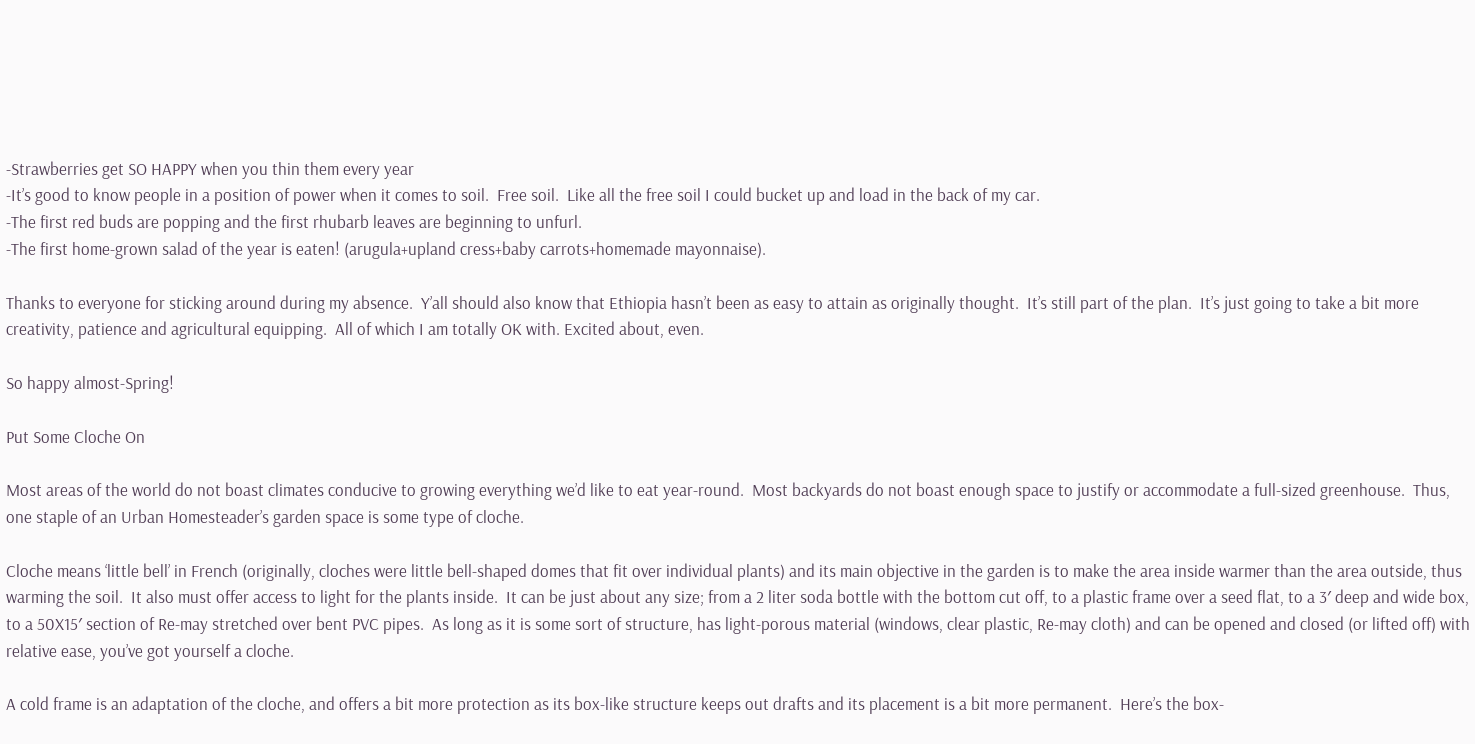-Strawberries get SO HAPPY when you thin them every year
-It’s good to know people in a position of power when it comes to soil.  Free soil.  Like all the free soil I could bucket up and load in the back of my car.
-The first red buds are popping and the first rhubarb leaves are beginning to unfurl.
-The first home-grown salad of the year is eaten! (arugula+upland cress+baby carrots+homemade mayonnaise).

Thanks to everyone for sticking around during my absence.  Y’all should also know that Ethiopia hasn’t been as easy to attain as originally thought.  It’s still part of the plan.  It’s just going to take a bit more creativity, patience and agricultural equipping.  All of which I am totally OK with. Excited about, even.

So happy almost-Spring!

Put Some Cloche On

Most areas of the world do not boast climates conducive to growing everything we’d like to eat year-round.  Most backyards do not boast enough space to justify or accommodate a full-sized greenhouse.  Thus, one staple of an Urban Homesteader’s garden space is some type of cloche.

Cloche means ‘little bell’ in French (originally, cloches were little bell-shaped domes that fit over individual plants) and its main objective in the garden is to make the area inside warmer than the area outside, thus warming the soil.  It also must offer access to light for the plants inside.  It can be just about any size; from a 2 liter soda bottle with the bottom cut off, to a plastic frame over a seed flat, to a 3′ deep and wide box, to a 50X15′ section of Re-may stretched over bent PVC pipes.  As long as it is some sort of structure, has light-porous material (windows, clear plastic, Re-may cloth) and can be opened and closed (or lifted off) with relative ease, you’ve got yourself a cloche.

A cold frame is an adaptation of the cloche, and offers a bit more protection as its box-like structure keeps out drafts and its placement is a bit more permanent.  Here’s the box-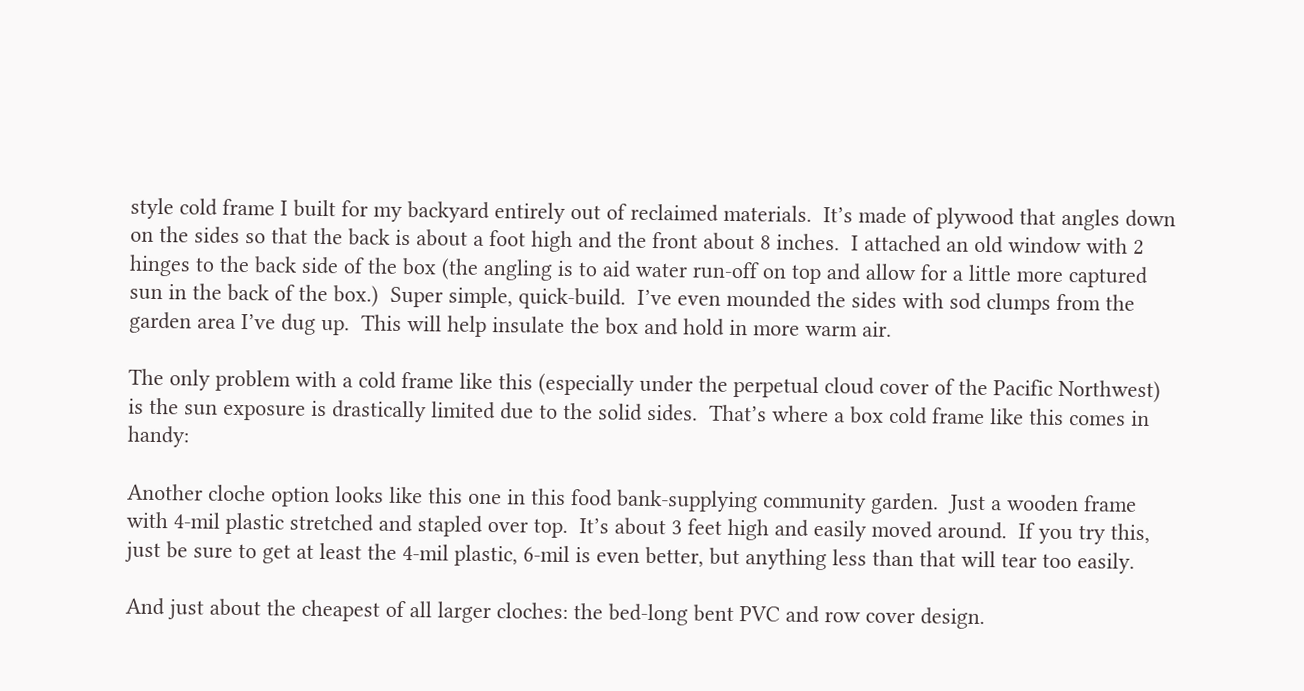style cold frame I built for my backyard entirely out of reclaimed materials.  It’s made of plywood that angles down on the sides so that the back is about a foot high and the front about 8 inches.  I attached an old window with 2 hinges to the back side of the box (the angling is to aid water run-off on top and allow for a little more captured sun in the back of the box.)  Super simple, quick-build.  I’ve even mounded the sides with sod clumps from the garden area I’ve dug up.  This will help insulate the box and hold in more warm air.

The only problem with a cold frame like this (especially under the perpetual cloud cover of the Pacific Northwest) is the sun exposure is drastically limited due to the solid sides.  That’s where a box cold frame like this comes in handy:

Another cloche option looks like this one in this food bank-supplying community garden.  Just a wooden frame with 4-mil plastic stretched and stapled over top.  It’s about 3 feet high and easily moved around.  If you try this, just be sure to get at least the 4-mil plastic, 6-mil is even better, but anything less than that will tear too easily.

And just about the cheapest of all larger cloches: the bed-long bent PVC and row cover design.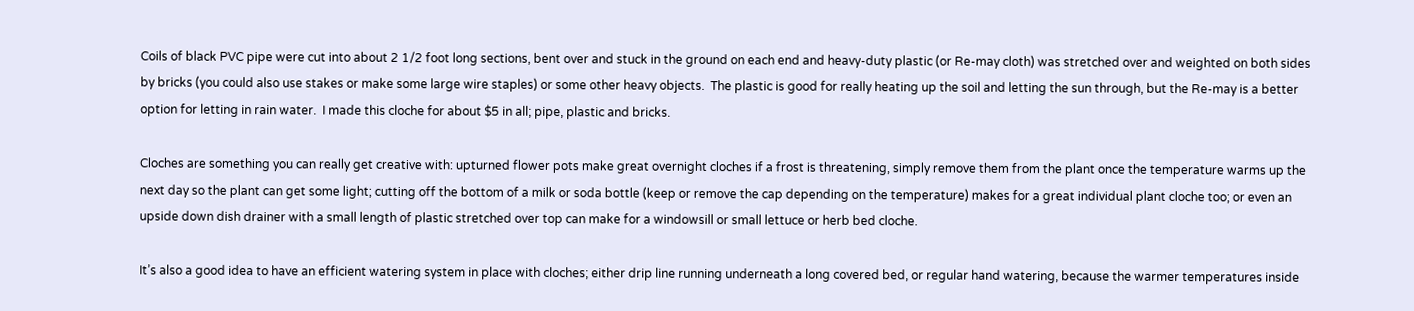Coils of black PVC pipe were cut into about 2 1/2 foot long sections, bent over and stuck in the ground on each end and heavy-duty plastic (or Re-may cloth) was stretched over and weighted on both sides by bricks (you could also use stakes or make some large wire staples) or some other heavy objects.  The plastic is good for really heating up the soil and letting the sun through, but the Re-may is a better option for letting in rain water.  I made this cloche for about $5 in all; pipe, plastic and bricks.

Cloches are something you can really get creative with: upturned flower pots make great overnight cloches if a frost is threatening, simply remove them from the plant once the temperature warms up the next day so the plant can get some light; cutting off the bottom of a milk or soda bottle (keep or remove the cap depending on the temperature) makes for a great individual plant cloche too; or even an upside down dish drainer with a small length of plastic stretched over top can make for a windowsill or small lettuce or herb bed cloche.

It’s also a good idea to have an efficient watering system in place with cloches; either drip line running underneath a long covered bed, or regular hand watering, because the warmer temperatures inside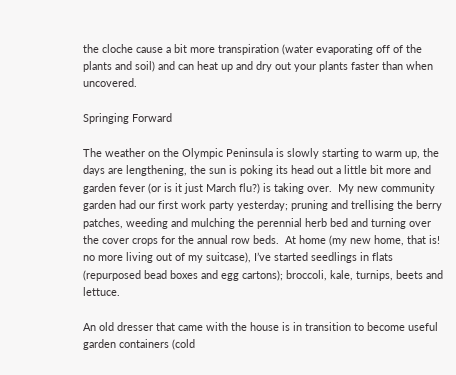the cloche cause a bit more transpiration (water evaporating off of the plants and soil) and can heat up and dry out your plants faster than when uncovered.

Springing Forward

The weather on the Olympic Peninsula is slowly starting to warm up, the days are lengthening, the sun is poking its head out a little bit more and garden fever (or is it just March flu?) is taking over.  My new community garden had our first work party yesterday; pruning and trellising the berry patches, weeding and mulching the perennial herb bed and turning over the cover crops for the annual row beds.  At home (my new home, that is! no more living out of my suitcase), I’ve started seedlings in flats (repurposed bead boxes and egg cartons); broccoli, kale, turnips, beets and lettuce.

An old dresser that came with the house is in transition to become useful garden containers (cold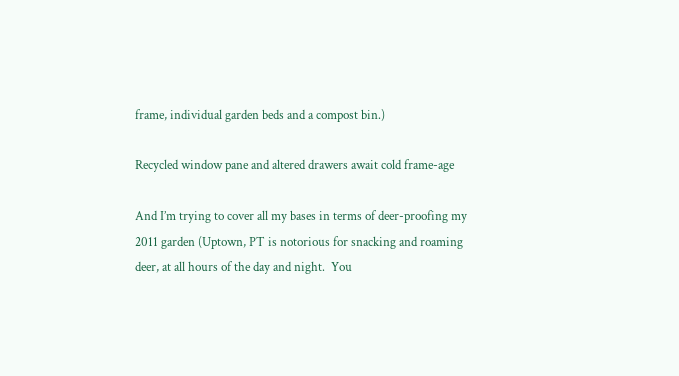frame, individual garden beds and a compost bin.)

Recycled window pane and altered drawers await cold frame-age

And I’m trying to cover all my bases in terms of deer-proofing my 2011 garden (Uptown, PT is notorious for snacking and roaming deer, at all hours of the day and night.  You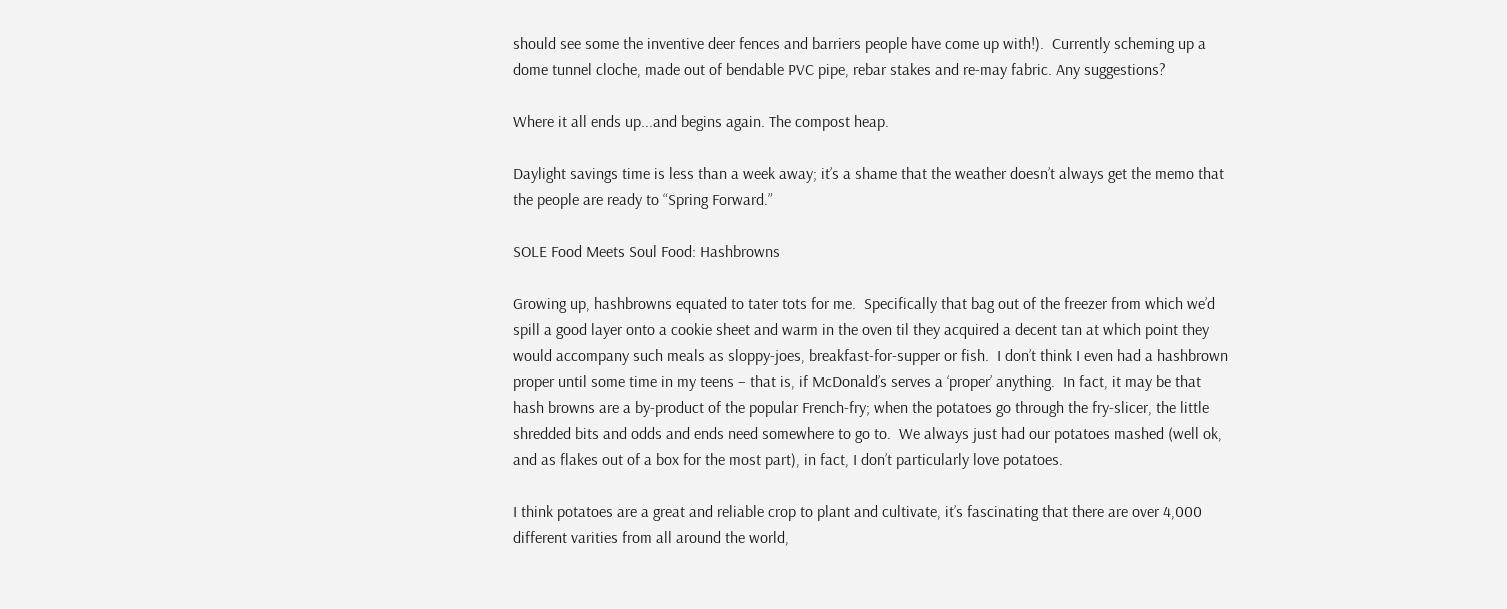should see some the inventive deer fences and barriers people have come up with!).  Currently scheming up a dome tunnel cloche, made out of bendable PVC pipe, rebar stakes and re-may fabric. Any suggestions?

Where it all ends up...and begins again. The compost heap.

Daylight savings time is less than a week away; it’s a shame that the weather doesn’t always get the memo that the people are ready to “Spring Forward.”

SOLE Food Meets Soul Food: Hashbrowns

Growing up, hashbrowns equated to tater tots for me.  Specifically that bag out of the freezer from which we’d spill a good layer onto a cookie sheet and warm in the oven til they acquired a decent tan at which point they would accompany such meals as sloppy-joes, breakfast-for-supper or fish.  I don’t think I even had a hashbrown proper until some time in my teens – that is, if McDonald’s serves a ‘proper’ anything.  In fact, it may be that hash browns are a by-product of the popular French-fry; when the potatoes go through the fry-slicer, the little shredded bits and odds and ends need somewhere to go to.  We always just had our potatoes mashed (well ok, and as flakes out of a box for the most part), in fact, I don’t particularly love potatoes.

I think potatoes are a great and reliable crop to plant and cultivate, it’s fascinating that there are over 4,000 different varities from all around the world,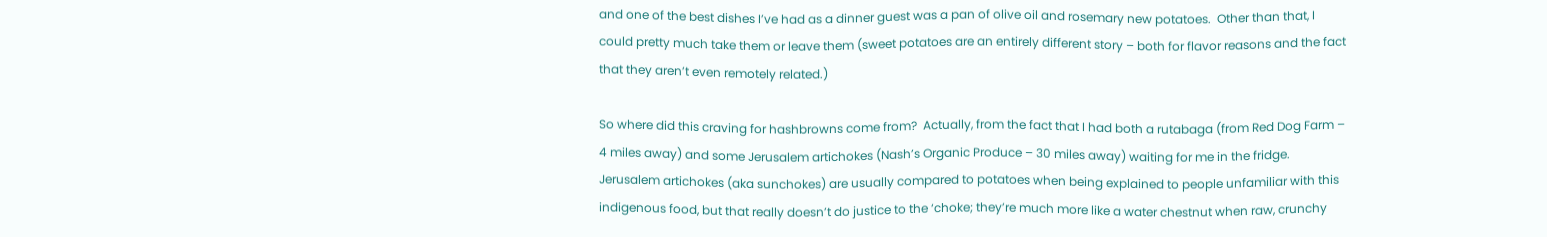and one of the best dishes I’ve had as a dinner guest was a pan of olive oil and rosemary new potatoes.  Other than that, I could pretty much take them or leave them (sweet potatoes are an entirely different story – both for flavor reasons and the fact that they aren’t even remotely related.)

So where did this craving for hashbrowns come from?  Actually, from the fact that I had both a rutabaga (from Red Dog Farm – 4 miles away) and some Jerusalem artichokes (Nash’s Organic Produce – 30 miles away) waiting for me in the fridge.  Jerusalem artichokes (aka sunchokes) are usually compared to potatoes when being explained to people unfamiliar with this indigenous food, but that really doesn’t do justice to the ‘choke; they’re much more like a water chestnut when raw, crunchy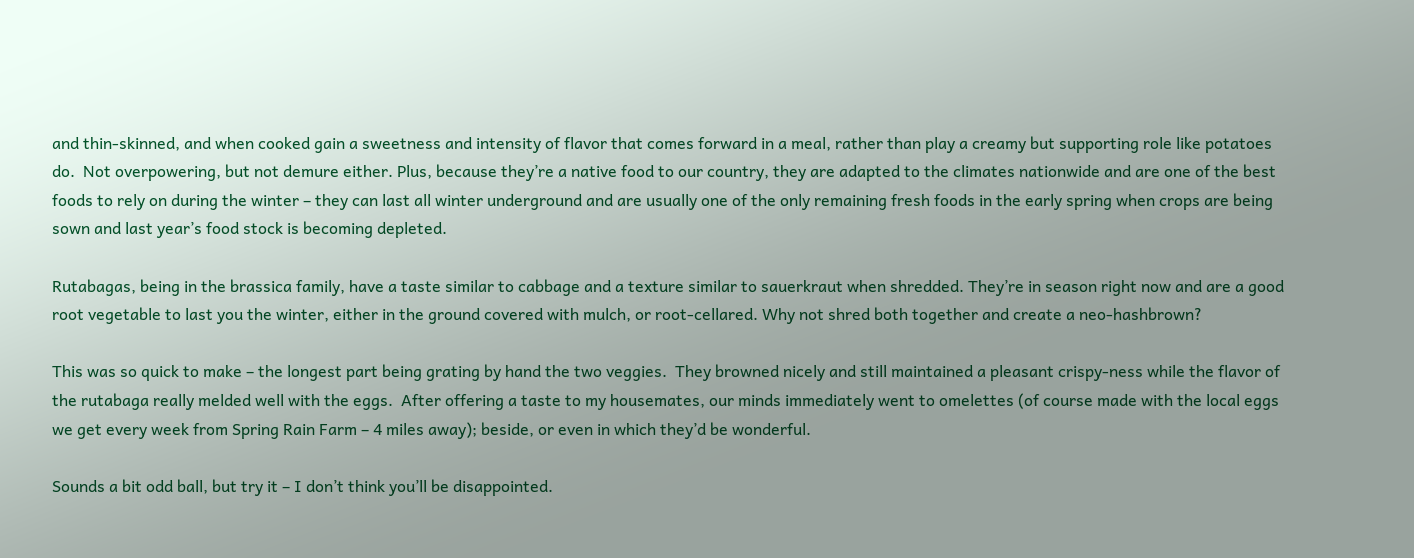and thin-skinned, and when cooked gain a sweetness and intensity of flavor that comes forward in a meal, rather than play a creamy but supporting role like potatoes do.  Not overpowering, but not demure either. Plus, because they’re a native food to our country, they are adapted to the climates nationwide and are one of the best foods to rely on during the winter – they can last all winter underground and are usually one of the only remaining fresh foods in the early spring when crops are being sown and last year’s food stock is becoming depleted.

Rutabagas, being in the brassica family, have a taste similar to cabbage and a texture similar to sauerkraut when shredded. They’re in season right now and are a good root vegetable to last you the winter, either in the ground covered with mulch, or root-cellared. Why not shred both together and create a neo-hashbrown?

This was so quick to make – the longest part being grating by hand the two veggies.  They browned nicely and still maintained a pleasant crispy-ness while the flavor of the rutabaga really melded well with the eggs.  After offering a taste to my housemates, our minds immediately went to omelettes (of course made with the local eggs we get every week from Spring Rain Farm – 4 miles away); beside, or even in which they’d be wonderful.

Sounds a bit odd ball, but try it – I don’t think you’ll be disappointed.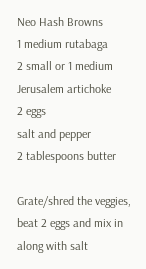Neo Hash Browns
1 medium rutabaga
2 small or 1 medium Jerusalem artichoke
2 eggs
salt and pepper
2 tablespoons butter

Grate/shred the veggies, beat 2 eggs and mix in along with salt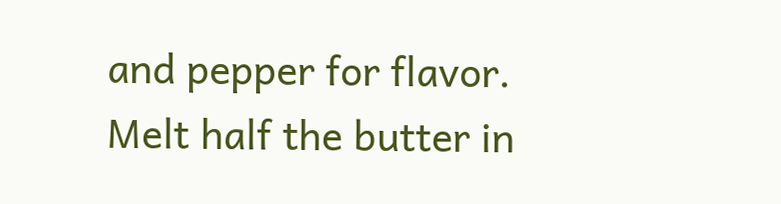and pepper for flavor.  Melt half the butter in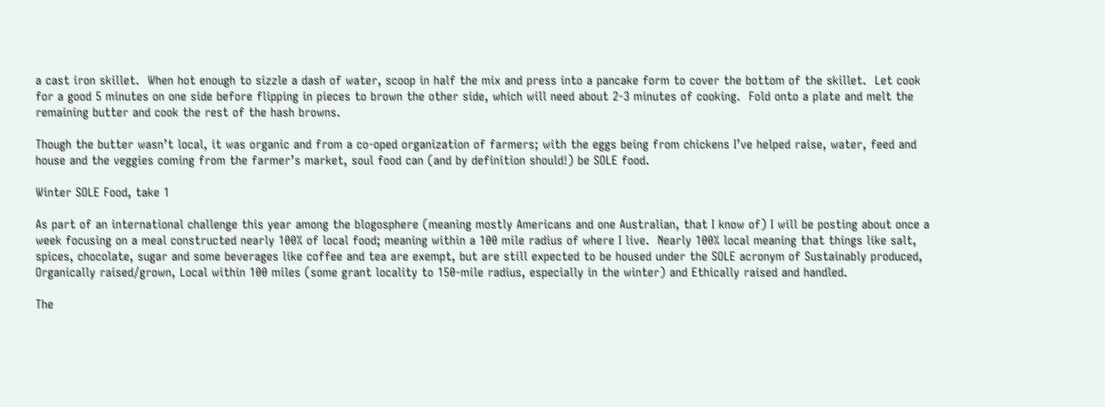a cast iron skillet.  When hot enough to sizzle a dash of water, scoop in half the mix and press into a pancake form to cover the bottom of the skillet.  Let cook for a good 5 minutes on one side before flipping in pieces to brown the other side, which will need about 2-3 minutes of cooking.  Fold onto a plate and melt the remaining butter and cook the rest of the hash browns.

Though the butter wasn’t local, it was organic and from a co-oped organization of farmers; with the eggs being from chickens I’ve helped raise, water, feed and house and the veggies coming from the farmer’s market, soul food can (and by definition should!) be SOLE food.

Winter SOLE Food, take 1

As part of an international challenge this year among the blogosphere (meaning mostly Americans and one Australian, that I know of) I will be posting about once a week focusing on a meal constructed nearly 100% of local food; meaning within a 100 mile radius of where I live.  Nearly 100% local meaning that things like salt, spices, chocolate, sugar and some beverages like coffee and tea are exempt, but are still expected to be housed under the SOLE acronym of Sustainably produced, Organically raised/grown, Local within 100 miles (some grant locality to 150-mile radius, especially in the winter) and Ethically raised and handled.

The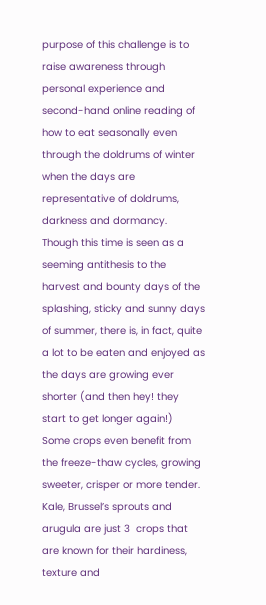purpose of this challenge is to raise awareness through personal experience and second-hand online reading of how to eat seasonally even through the doldrums of winter when the days are representative of doldrums, darkness and dormancy.  Though this time is seen as a seeming antithesis to the harvest and bounty days of the splashing, sticky and sunny days of summer, there is, in fact, quite a lot to be eaten and enjoyed as the days are growing ever shorter (and then hey! they start to get longer again!)  Some crops even benefit from the freeze-thaw cycles, growing sweeter, crisper or more tender.  Kale, Brussel’s sprouts and arugula are just 3  crops that are known for their hardiness, texture and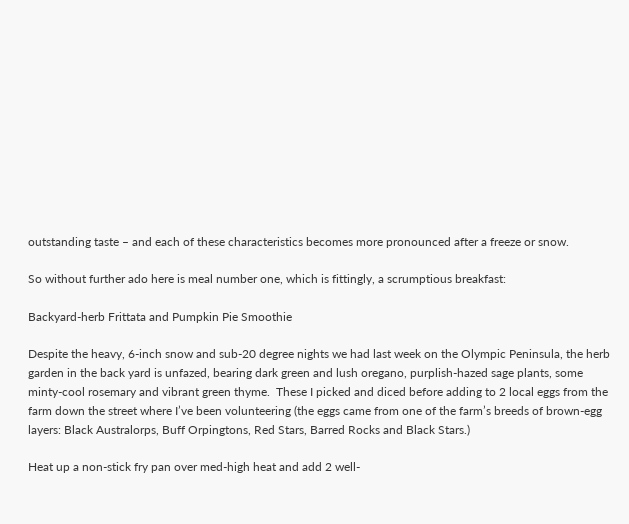outstanding taste – and each of these characteristics becomes more pronounced after a freeze or snow.

So without further ado here is meal number one, which is fittingly, a scrumptious breakfast:

Backyard-herb Frittata and Pumpkin Pie Smoothie

Despite the heavy, 6-inch snow and sub-20 degree nights we had last week on the Olympic Peninsula, the herb garden in the back yard is unfazed, bearing dark green and lush oregano, purplish-hazed sage plants, some minty-cool rosemary and vibrant green thyme.  These I picked and diced before adding to 2 local eggs from the farm down the street where I’ve been volunteering (the eggs came from one of the farm’s breeds of brown-egg layers: Black Australorps, Buff Orpingtons, Red Stars, Barred Rocks and Black Stars.)

Heat up a non-stick fry pan over med-high heat and add 2 well-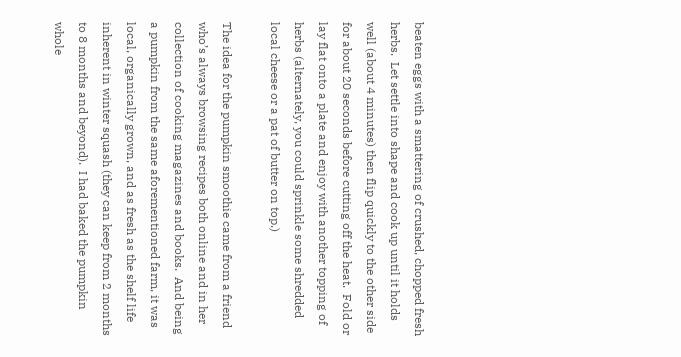beaten eggs with a smattering of crushed, chopped fresh herbs.  Let settle into shape and cook up until it holds well (about 4 minutes) then flip quickly to the other side for about 20 seconds before cutting off the heat.  Fold or lay flat onto a plate and enjoy with another topping of herbs (alternately, you could sprinkle some shredded local cheese or a pat of butter on top.)

The idea for the pumpkin smoothie came from a friend who’s always browsing recipes both online and in her collection of cooking magazines and books.  And being a pumpkin from the same aforementioned farm, it was local, organically grown, and as fresh as the shelf life inherent in winter squash (they can keep from 2 months to 8 months and beyond).  I had baked the pumpkin whole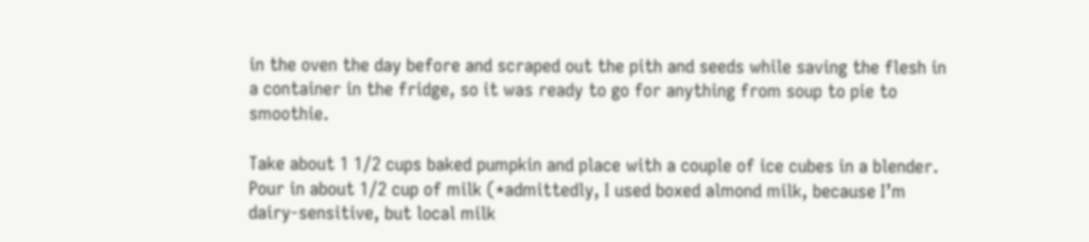in the oven the day before and scraped out the pith and seeds while saving the flesh in a container in the fridge, so it was ready to go for anything from soup to pie to smoothie.

Take about 1 1/2 cups baked pumpkin and place with a couple of ice cubes in a blender.  Pour in about 1/2 cup of milk (*admittedly, I used boxed almond milk, because I’m dairy-sensitive, but local milk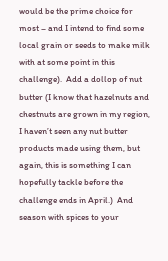would be the prime choice for most – and I intend to find some local grain or seeds to make milk with at some point in this challenge).  Add a dollop of nut butter (I know that hazelnuts and chestnuts are grown in my region, I haven’t seen any nut butter products made using them, but again, this is something I can hopefully tackle before the challenge ends in April.)  And season with spices to your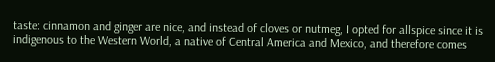taste: cinnamon and ginger are nice, and instead of cloves or nutmeg, I opted for allspice since it is indigenous to the Western World, a native of Central America and Mexico, and therefore comes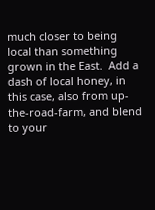much closer to being local than something grown in the East.  Add a dash of local honey, in this case, also from up-the-road-farm, and blend to your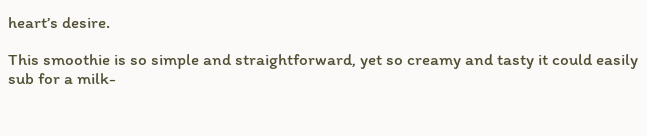heart’s desire.

This smoothie is so simple and straightforward, yet so creamy and tasty it could easily sub for a milk-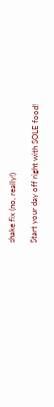shake fix (no, really!)

Start your day off right with SOLE food!